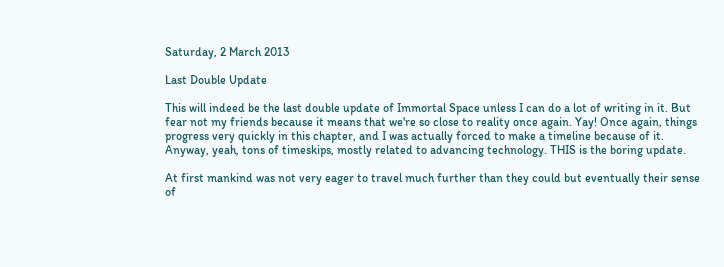Saturday, 2 March 2013

Last Double Update

This will indeed be the last double update of Immortal Space unless I can do a lot of writing in it. But fear not my friends because it means that we're so close to reality once again. Yay! Once again, things progress very quickly in this chapter, and I was actually forced to make a timeline because of it. Anyway, yeah, tons of timeskips, mostly related to advancing technology. THIS is the boring update.

At first mankind was not very eager to travel much further than they could but eventually their sense of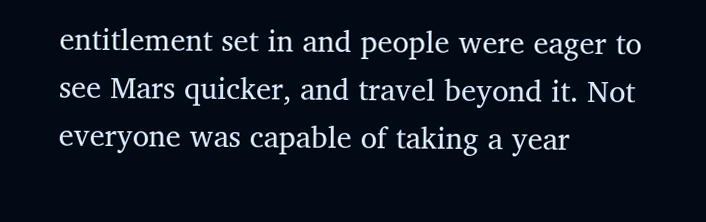entitlement set in and people were eager to see Mars quicker, and travel beyond it. Not everyone was capable of taking a year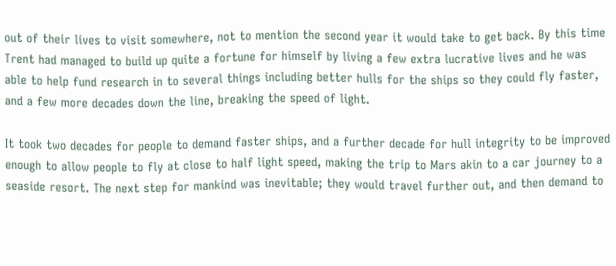out of their lives to visit somewhere, not to mention the second year it would take to get back. By this time Trent had managed to build up quite a fortune for himself by living a few extra lucrative lives and he was able to help fund research in to several things including better hulls for the ships so they could fly faster, and a few more decades down the line, breaking the speed of light.

It took two decades for people to demand faster ships, and a further decade for hull integrity to be improved enough to allow people to fly at close to half light speed, making the trip to Mars akin to a car journey to a seaside resort. The next step for mankind was inevitable; they would travel further out, and then demand to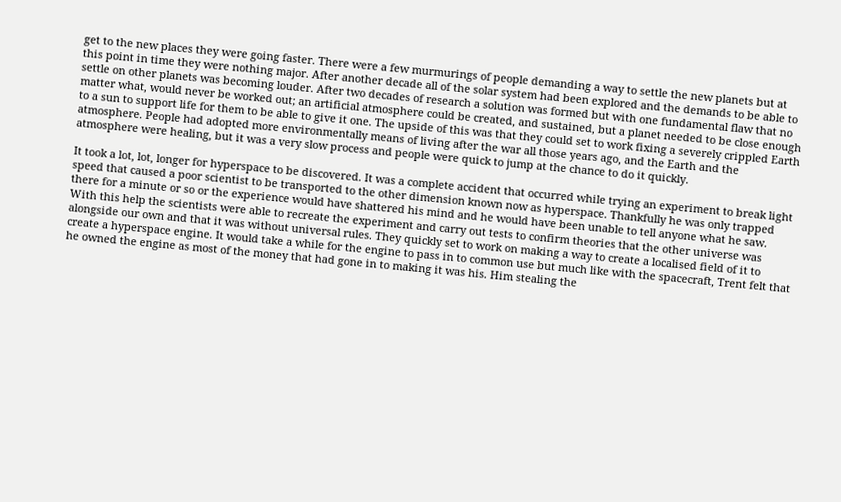get to the new places they were going faster. There were a few murmurings of people demanding a way to settle the new planets but at this point in time they were nothing major. After another decade all of the solar system had been explored and the demands to be able to settle on other planets was becoming louder. After two decades of research a solution was formed but with one fundamental flaw that no matter what, would never be worked out; an artificial atmosphere could be created, and sustained, but a planet needed to be close enough to a sun to support life for them to be able to give it one. The upside of this was that they could set to work fixing a severely crippled Earth atmosphere. People had adopted more environmentally means of living after the war all those years ago, and the Earth and the atmosphere were healing, but it was a very slow process and people were quick to jump at the chance to do it quickly.

It took a lot, lot, longer for hyperspace to be discovered. It was a complete accident that occurred while trying an experiment to break light speed that caused a poor scientist to be transported to the other dimension known now as hyperspace. Thankfully he was only trapped there for a minute or so or the experience would have shattered his mind and he would have been unable to tell anyone what he saw. With this help the scientists were able to recreate the experiment and carry out tests to confirm theories that the other universe was alongside our own and that it was without universal rules. They quickly set to work on making a way to create a localised field of it to create a hyperspace engine. It would take a while for the engine to pass in to common use but much like with the spacecraft, Trent felt that he owned the engine as most of the money that had gone in to making it was his. Him stealing the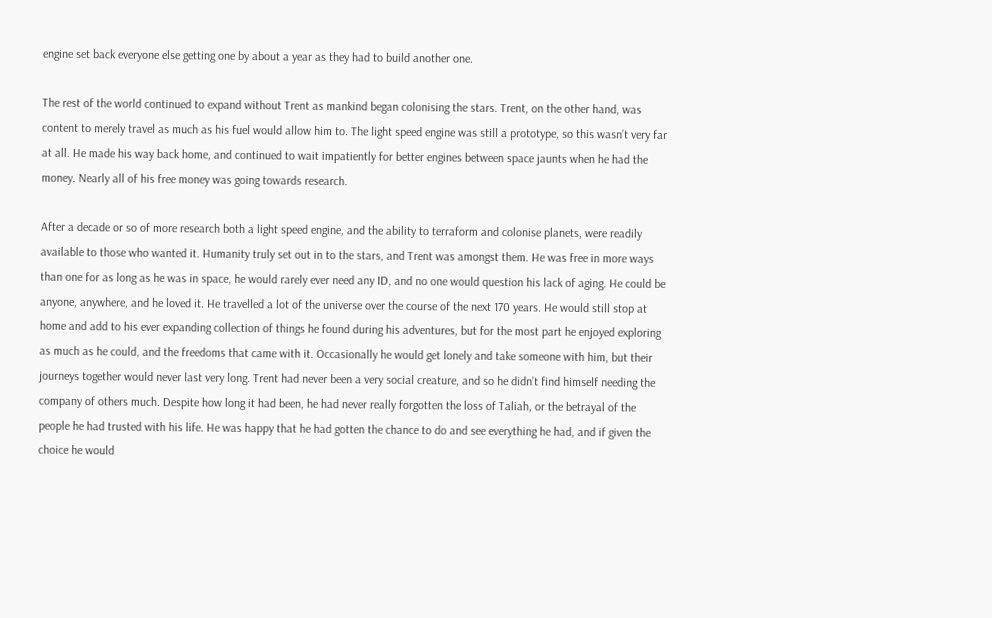engine set back everyone else getting one by about a year as they had to build another one.

The rest of the world continued to expand without Trent as mankind began colonising the stars. Trent, on the other hand, was content to merely travel as much as his fuel would allow him to. The light speed engine was still a prototype, so this wasn’t very far at all. He made his way back home, and continued to wait impatiently for better engines between space jaunts when he had the money. Nearly all of his free money was going towards research.

After a decade or so of more research both a light speed engine, and the ability to terraform and colonise planets, were readily available to those who wanted it. Humanity truly set out in to the stars, and Trent was amongst them. He was free in more ways than one for as long as he was in space, he would rarely ever need any ID, and no one would question his lack of aging. He could be anyone, anywhere, and he loved it. He travelled a lot of the universe over the course of the next 170 years. He would still stop at home and add to his ever expanding collection of things he found during his adventures, but for the most part he enjoyed exploring as much as he could, and the freedoms that came with it. Occasionally he would get lonely and take someone with him, but their journeys together would never last very long. Trent had never been a very social creature, and so he didn’t find himself needing the company of others much. Despite how long it had been, he had never really forgotten the loss of Taliah, or the betrayal of the people he had trusted with his life. He was happy that he had gotten the chance to do and see everything he had, and if given the choice he would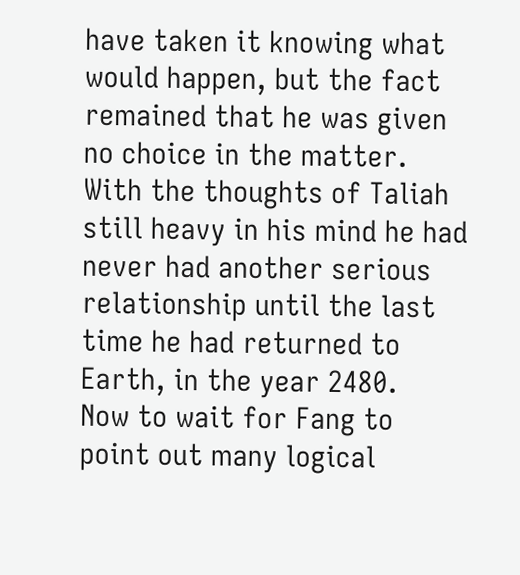have taken it knowing what would happen, but the fact remained that he was given no choice in the matter. With the thoughts of Taliah still heavy in his mind he had never had another serious relationship until the last time he had returned to Earth, in the year 2480.
Now to wait for Fang to point out many logical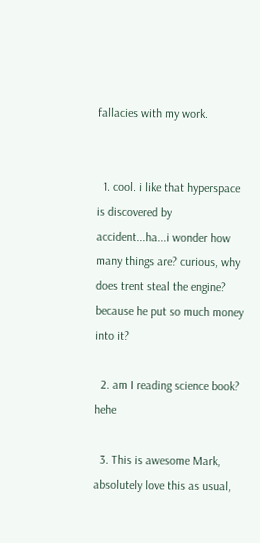fallacies with my work.


  1. cool. i like that hyperspace is discovered by accident...ha...i wonder how many things are? curious, why does trent steal the engine? because he put so much money into it?

  2. am I reading science book? hehe

  3. This is awesome Mark, absolutely love this as usual,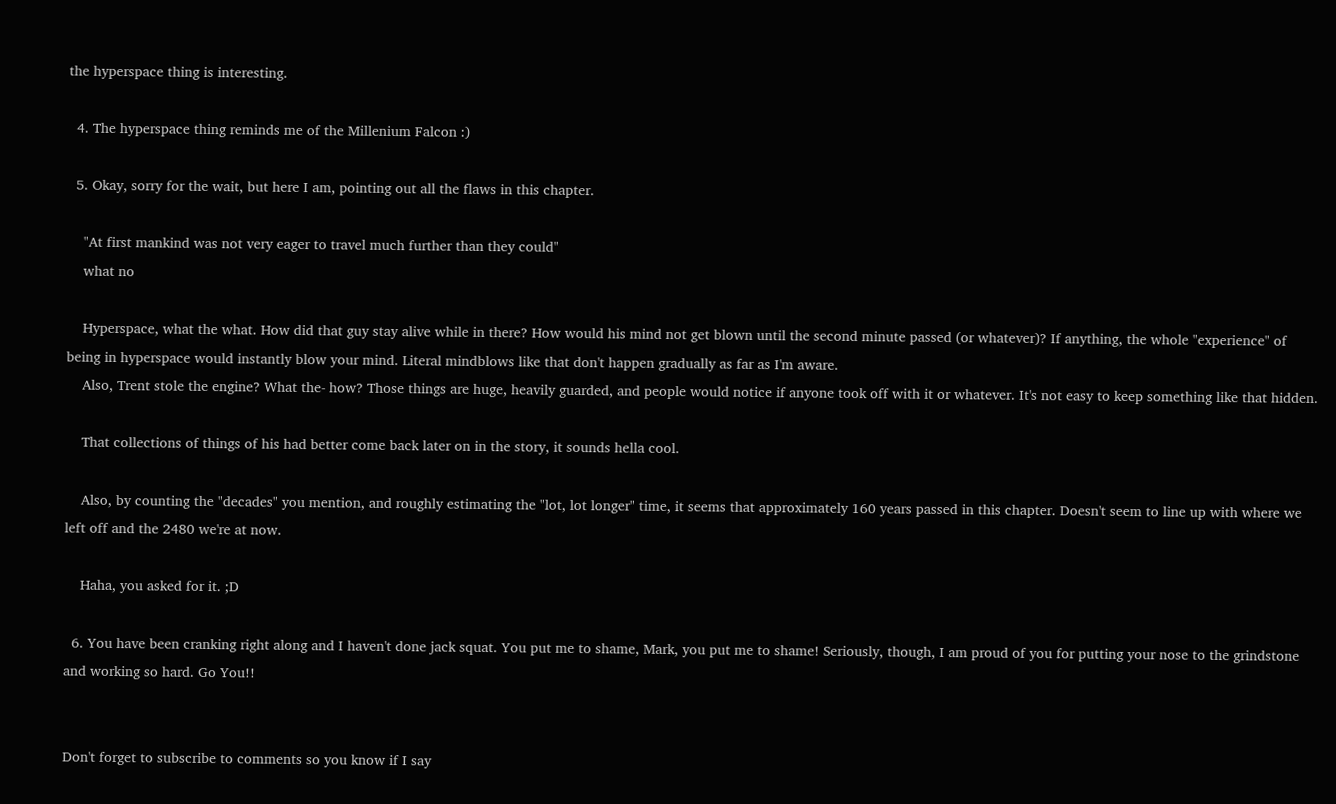the hyperspace thing is interesting.

  4. The hyperspace thing reminds me of the Millenium Falcon :)

  5. Okay, sorry for the wait, but here I am, pointing out all the flaws in this chapter.

    "At first mankind was not very eager to travel much further than they could"
    what no

    Hyperspace, what the what. How did that guy stay alive while in there? How would his mind not get blown until the second minute passed (or whatever)? If anything, the whole "experience" of being in hyperspace would instantly blow your mind. Literal mindblows like that don't happen gradually as far as I'm aware.
    Also, Trent stole the engine? What the- how? Those things are huge, heavily guarded, and people would notice if anyone took off with it or whatever. It's not easy to keep something like that hidden.

    That collections of things of his had better come back later on in the story, it sounds hella cool.

    Also, by counting the "decades" you mention, and roughly estimating the "lot, lot longer" time, it seems that approximately 160 years passed in this chapter. Doesn't seem to line up with where we left off and the 2480 we're at now.

    Haha, you asked for it. ;D

  6. You have been cranking right along and I haven't done jack squat. You put me to shame, Mark, you put me to shame! Seriously, though, I am proud of you for putting your nose to the grindstone and working so hard. Go You!!


Don't forget to subscribe to comments so you know if I say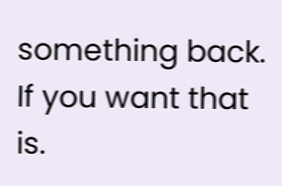something back. If you want that is.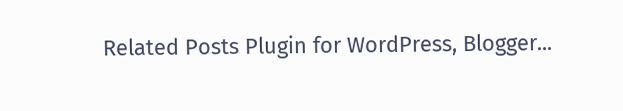Related Posts Plugin for WordPress, Blogger...